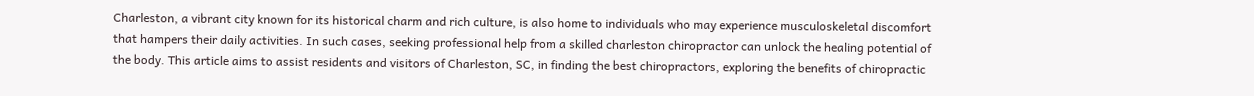Charleston, a vibrant city known for its historical charm and rich culture, is also home to individuals who may experience musculoskeletal discomfort that hampers their daily activities. In such cases, seeking professional help from a skilled charleston chiropractor can unlock the healing potential of the body. This article aims to assist residents and visitors of Charleston, SC, in finding the best chiropractors, exploring the benefits of chiropractic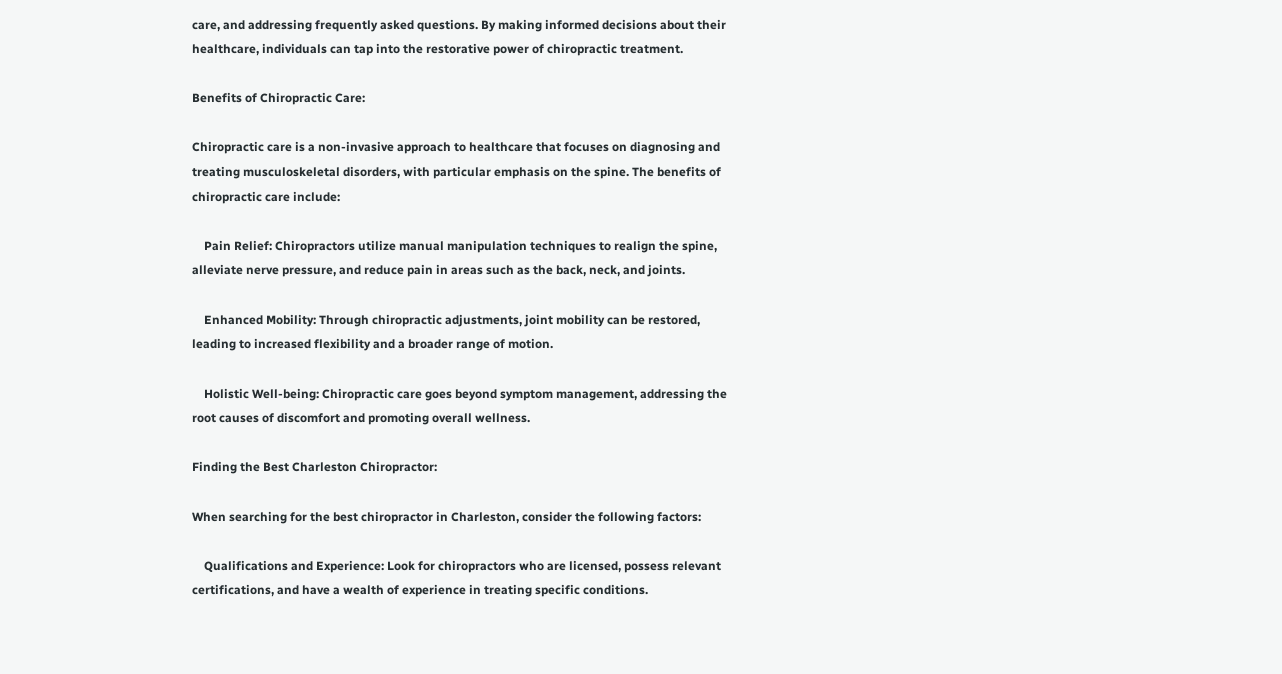care, and addressing frequently asked questions. By making informed decisions about their healthcare, individuals can tap into the restorative power of chiropractic treatment.

Benefits of Chiropractic Care:

Chiropractic care is a non-invasive approach to healthcare that focuses on diagnosing and treating musculoskeletal disorders, with particular emphasis on the spine. The benefits of chiropractic care include:

    Pain Relief: Chiropractors utilize manual manipulation techniques to realign the spine, alleviate nerve pressure, and reduce pain in areas such as the back, neck, and joints.

    Enhanced Mobility: Through chiropractic adjustments, joint mobility can be restored, leading to increased flexibility and a broader range of motion.

    Holistic Well-being: Chiropractic care goes beyond symptom management, addressing the root causes of discomfort and promoting overall wellness.

Finding the Best Charleston Chiropractor:

When searching for the best chiropractor in Charleston, consider the following factors:

    Qualifications and Experience: Look for chiropractors who are licensed, possess relevant certifications, and have a wealth of experience in treating specific conditions.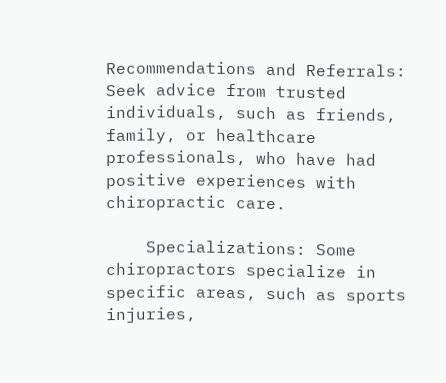Recommendations and Referrals: Seek advice from trusted individuals, such as friends, family, or healthcare professionals, who have had positive experiences with chiropractic care.

    Specializations: Some chiropractors specialize in specific areas, such as sports injuries,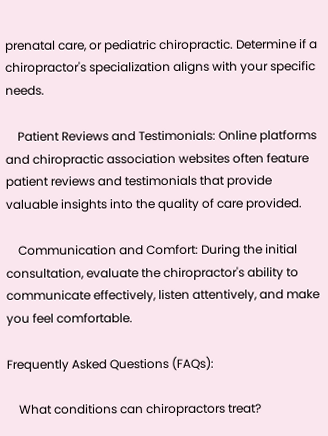prenatal care, or pediatric chiropractic. Determine if a chiropractor's specialization aligns with your specific needs.

    Patient Reviews and Testimonials: Online platforms and chiropractic association websites often feature patient reviews and testimonials that provide valuable insights into the quality of care provided.

    Communication and Comfort: During the initial consultation, evaluate the chiropractor's ability to communicate effectively, listen attentively, and make you feel comfortable.

Frequently Asked Questions (FAQs):

    What conditions can chiropractors treat?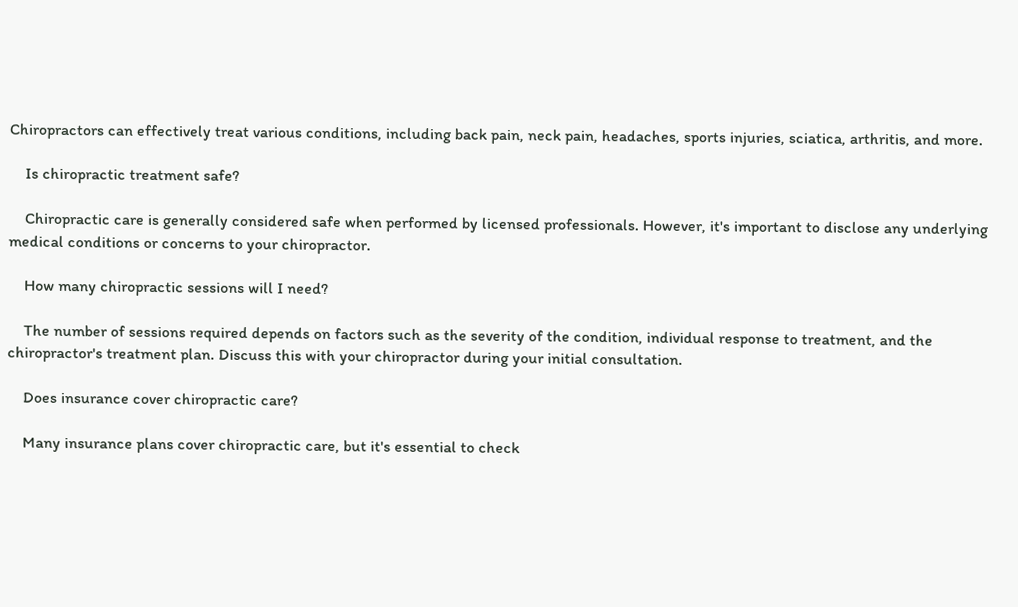Chiropractors can effectively treat various conditions, including back pain, neck pain, headaches, sports injuries, sciatica, arthritis, and more.

    Is chiropractic treatment safe?

    Chiropractic care is generally considered safe when performed by licensed professionals. However, it's important to disclose any underlying medical conditions or concerns to your chiropractor.

    How many chiropractic sessions will I need?

    The number of sessions required depends on factors such as the severity of the condition, individual response to treatment, and the chiropractor's treatment plan. Discuss this with your chiropractor during your initial consultation.

    Does insurance cover chiropractic care?

    Many insurance plans cover chiropractic care, but it's essential to check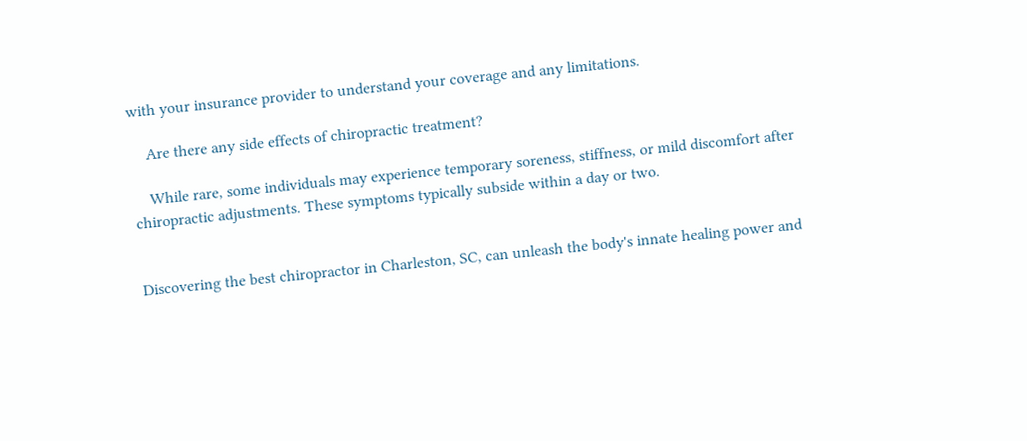with your insurance provider to understand your coverage and any limitations.

    Are there any side effects of chiropractic treatment?

    While rare, some individuals may experience temporary soreness, stiffness, or mild discomfort after chiropractic adjustments. These symptoms typically subside within a day or two.


Discovering the best chiropractor in Charleston, SC, can unleash the body's innate healing power and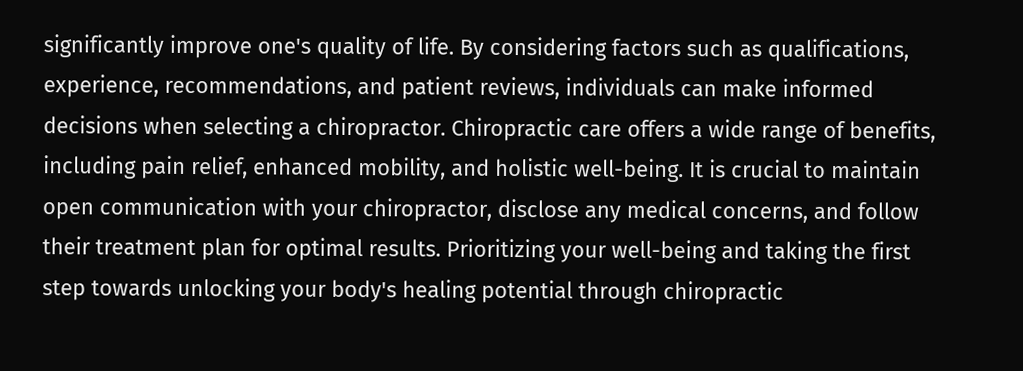significantly improve one's quality of life. By considering factors such as qualifications, experience, recommendations, and patient reviews, individuals can make informed decisions when selecting a chiropractor. Chiropractic care offers a wide range of benefits, including pain relief, enhanced mobility, and holistic well-being. It is crucial to maintain open communication with your chiropractor, disclose any medical concerns, and follow their treatment plan for optimal results. Prioritizing your well-being and taking the first step towards unlocking your body's healing potential through chiropractic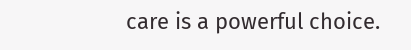care is a powerful choice.